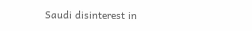Saudi disinterest in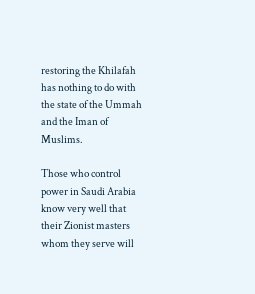restoring the Khilafah has nothing to do with the state of the Ummah and the Iman of Muslims.

Those who control power in Saudi Arabia know very well that their Zionist masters whom they serve will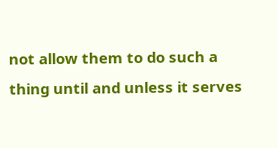not allow them to do such a thing until and unless it serves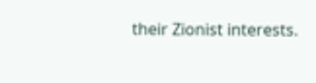their Zionist interests.